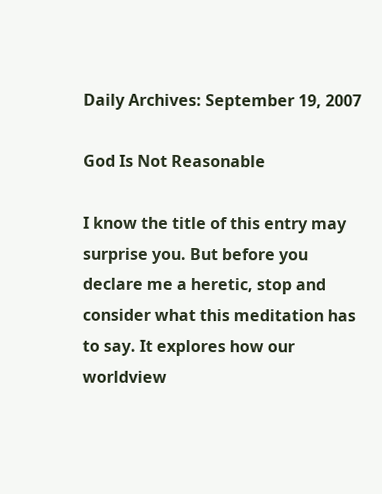Daily Archives: September 19, 2007

God Is Not Reasonable

I know the title of this entry may surprise you. But before you declare me a heretic, stop and consider what this meditation has to say. It explores how our worldview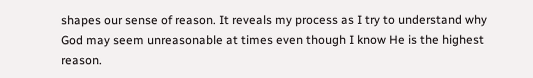shapes our sense of reason. It reveals my process as I try to understand why God may seem unreasonable at times even though I know He is the highest reason.